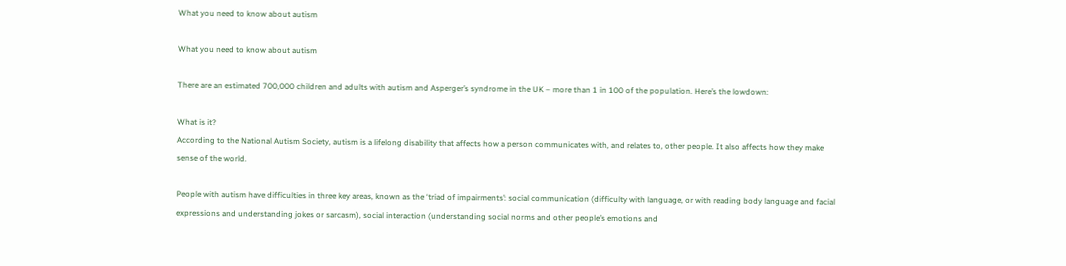What you need to know about autism

What you need to know about autism

There are an estimated 700,000 children and adults with autism and Asperger’s syndrome in the UK – more than 1 in 100 of the population. Here’s the lowdown:

What is it?
According to the National Autism Society, autism is a lifelong disability that affects how a person communicates with, and relates to, other people. It also affects how they make sense of the world.

People with autism have difficulties in three key areas, known as the ‘triad of impairments’: social communication (difficulty with language, or with reading body language and facial expressions and understanding jokes or sarcasm), social interaction (understanding social norms and other people’s emotions and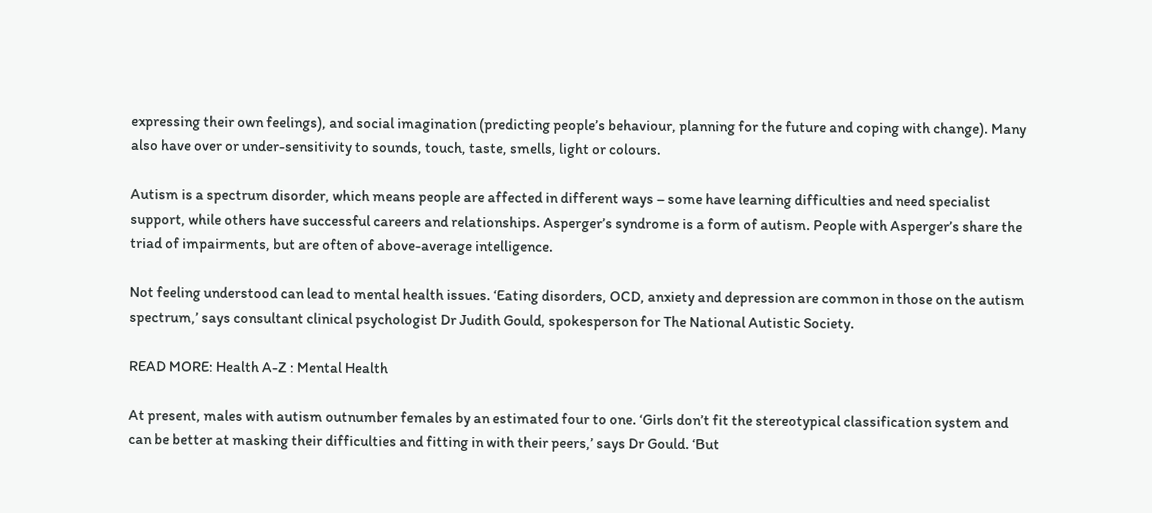expressing their own feelings), and social imagination (predicting people’s behaviour, planning for the future and coping with change). Many also have over or under-sensitivity to sounds, touch, taste, smells, light or colours.

Autism is a spectrum disorder, which means people are affected in different ways – some have learning difficulties and need specialist support, while others have successful careers and relationships. Asperger’s syndrome is a form of autism. People with Asperger’s share the triad of impairments, but are often of above-average intelligence.

Not feeling understood can lead to mental health issues. ‘Eating disorders, OCD, anxiety and depression are common in those on the autism spectrum,’ says consultant clinical psychologist Dr Judith Gould, spokesperson for The National Autistic Society.

READ MORE: Health A-Z : Mental Health

At present, males with autism outnumber females by an estimated four to one. ‘Girls don’t fit the stereotypical classification system and can be better at masking their difficulties and fitting in with their peers,’ says Dr Gould. ‘But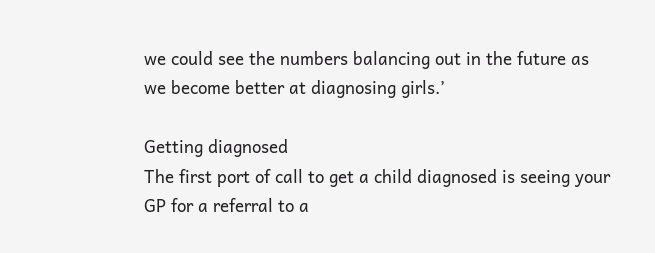we could see the numbers balancing out in the future as we become better at diagnosing girls.’

Getting diagnosed
The first port of call to get a child diagnosed is seeing your GP for a referral to a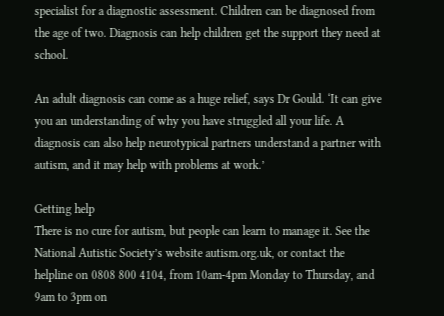specialist for a diagnostic assessment. Children can be diagnosed from the age of two. Diagnosis can help children get the support they need at school.

An adult diagnosis can come as a huge relief, says Dr Gould. ‘It can give you an understanding of why you have struggled all your life. A diagnosis can also help neurotypical partners understand a partner with autism, and it may help with problems at work.’

Getting help
There is no cure for autism, but people can learn to manage it. See the National Autistic Society’s website autism.org.uk, or contact the helpline on 0808 800 4104, from 10am-4pm Monday to Thursday, and 9am to 3pm on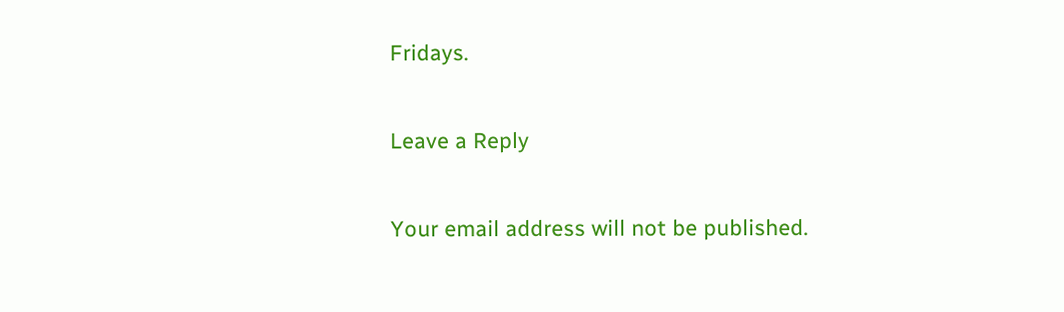Fridays.

Leave a Reply

Your email address will not be published.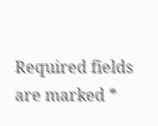Required fields are marked *